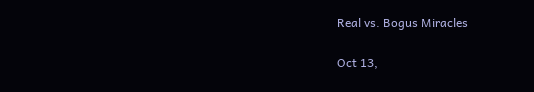Real vs. Bogus Miracles

Oct 13,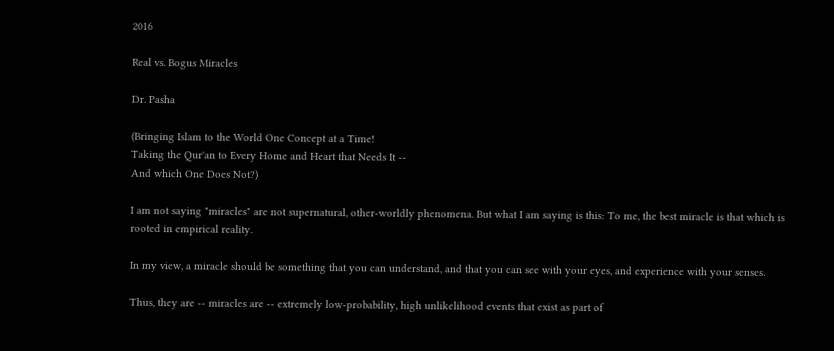2016

Real vs. Bogus Miracles

Dr. Pasha

(Bringing Islam to the World One Concept at a Time!
Taking the Qur'an to Every Home and Heart that Needs It --
And which One Does Not?)

I am not saying "miracles" are not supernatural, other-worldly phenomena. But what I am saying is this: To me, the best miracle is that which is rooted in empirical reality.

In my view, a miracle should be something that you can understand, and that you can see with your eyes, and experience with your senses.

Thus, they are -- miracles are -- extremely low-probability, high unlikelihood events that exist as part of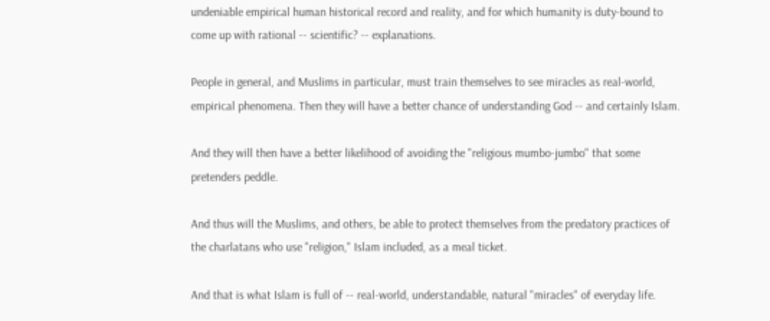undeniable empirical human historical record and reality, and for which humanity is duty-bound to come up with rational -- scientific? -- explanations.

People in general, and Muslims in particular, must train themselves to see miracles as real-world, empirical phenomena. Then they will have a better chance of understanding God -- and certainly Islam.

And they will then have a better likelihood of avoiding the "religious mumbo-jumbo" that some pretenders peddle.

And thus will the Muslims, and others, be able to protect themselves from the predatory practices of the charlatans who use "religion," Islam included, as a meal ticket.

And that is what Islam is full of -- real-world, understandable, natural "miracles" of everyday life.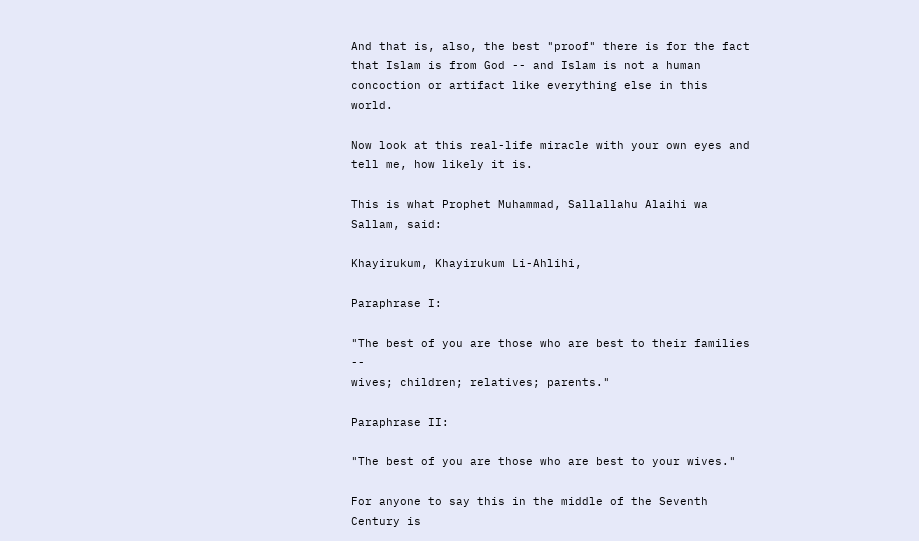And that is, also, the best "proof" there is for the fact that Islam is from God -- and Islam is not a human concoction or artifact like everything else in this world.

Now look at this real-life miracle with your own eyes and tell me, how likely it is.

This is what Prophet Muhammad, Sallallahu Alaihi wa Sallam, said:

Khayirukum, Khayirukum Li-Ahlihi,

Paraphrase I:

"The best of you are those who are best to their families --
wives; children; relatives; parents."

Paraphrase II:

"The best of you are those who are best to your wives."

For anyone to say this in the middle of the Seventh Century is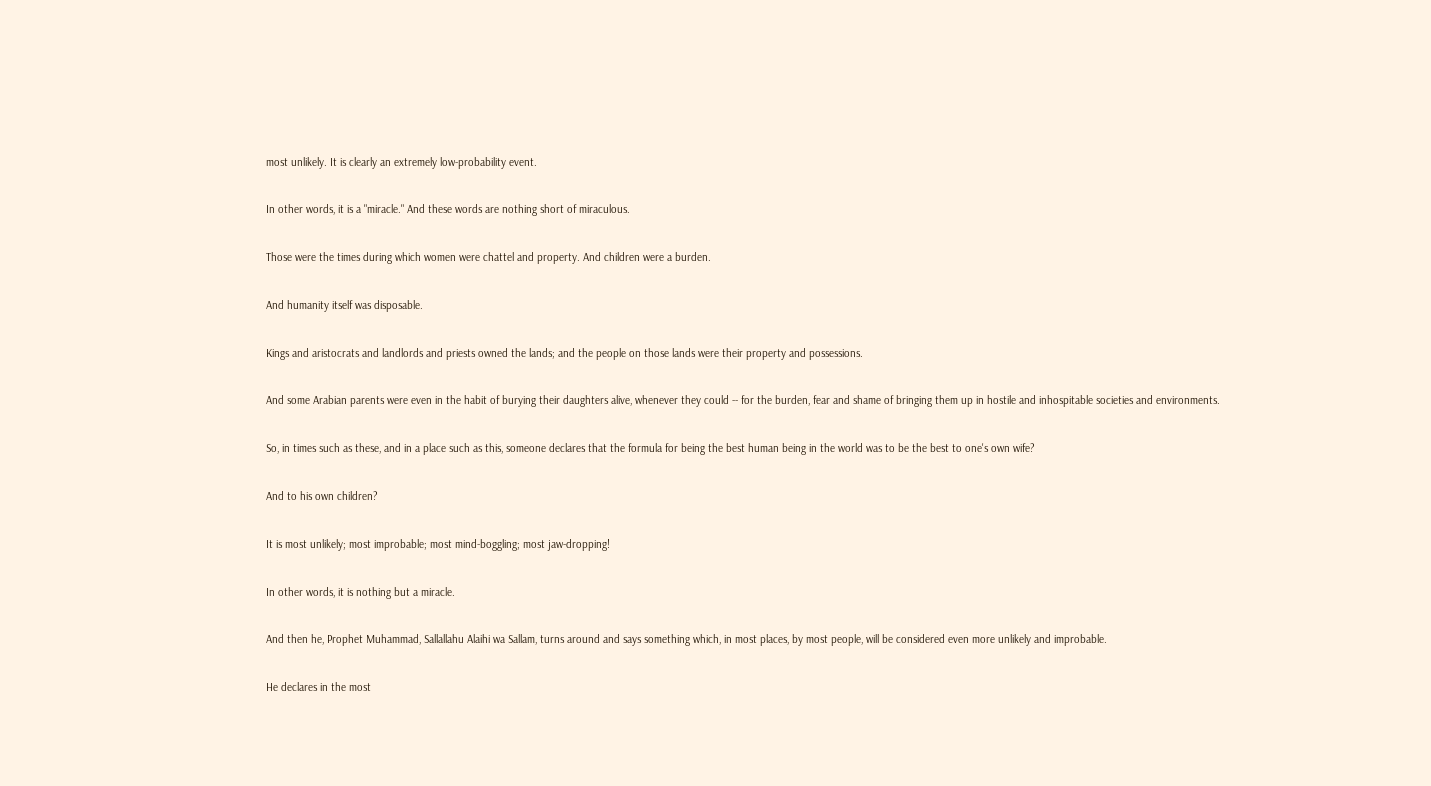most unlikely. It is clearly an extremely low-probability event.

In other words, it is a "miracle." And these words are nothing short of miraculous.

Those were the times during which women were chattel and property. And children were a burden.

And humanity itself was disposable.

Kings and aristocrats and landlords and priests owned the lands; and the people on those lands were their property and possessions.

And some Arabian parents were even in the habit of burying their daughters alive, whenever they could -- for the burden, fear and shame of bringing them up in hostile and inhospitable societies and environments.

So, in times such as these, and in a place such as this, someone declares that the formula for being the best human being in the world was to be the best to one's own wife?

And to his own children?

It is most unlikely; most improbable; most mind-boggling; most jaw-dropping!

In other words, it is nothing but a miracle.

And then he, Prophet Muhammad, Sallallahu Alaihi wa Sallam, turns around and says something which, in most places, by most people, will be considered even more unlikely and improbable.

He declares in the most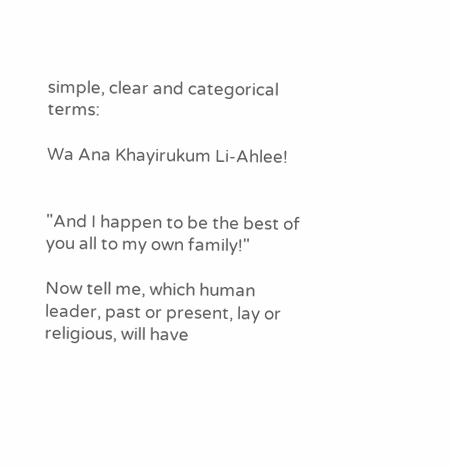simple, clear and categorical terms:

Wa Ana Khayirukum Li-Ahlee!


"And I happen to be the best of you all to my own family!"

Now tell me, which human leader, past or present, lay or religious, will have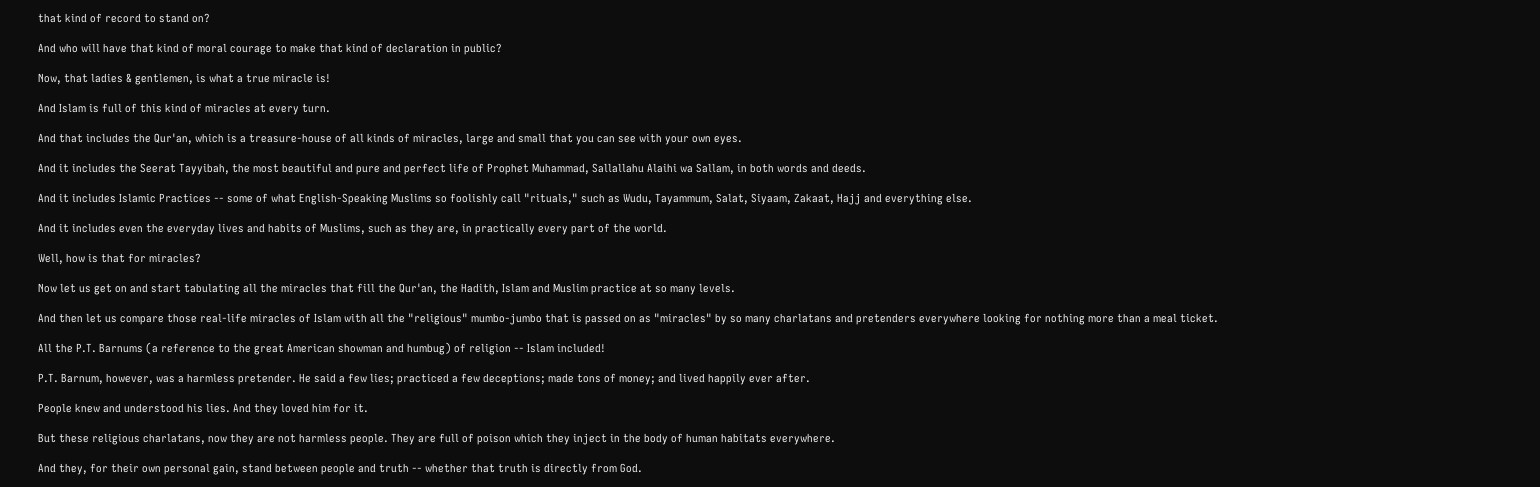that kind of record to stand on?

And who will have that kind of moral courage to make that kind of declaration in public?

Now, that ladies & gentlemen, is what a true miracle is!

And Islam is full of this kind of miracles at every turn.

And that includes the Qur'an, which is a treasure-house of all kinds of miracles, large and small that you can see with your own eyes.

And it includes the Seerat Tayyibah, the most beautiful and pure and perfect life of Prophet Muhammad, Sallallahu Alaihi wa Sallam, in both words and deeds.

And it includes Islamic Practices -- some of what English-Speaking Muslims so foolishly call "rituals," such as Wudu, Tayammum, Salat, Siyaam, Zakaat, Hajj and everything else.

And it includes even the everyday lives and habits of Muslims, such as they are, in practically every part of the world.

Well, how is that for miracles?

Now let us get on and start tabulating all the miracles that fill the Qur'an, the Hadith, Islam and Muslim practice at so many levels.

And then let us compare those real-life miracles of Islam with all the "religious" mumbo-jumbo that is passed on as "miracles" by so many charlatans and pretenders everywhere looking for nothing more than a meal ticket.

All the P.T. Barnums (a reference to the great American showman and humbug) of religion -- Islam included!

P.T. Barnum, however, was a harmless pretender. He said a few lies; practiced a few deceptions; made tons of money; and lived happily ever after.

People knew and understood his lies. And they loved him for it.

But these religious charlatans, now they are not harmless people. They are full of poison which they inject in the body of human habitats everywhere.

And they, for their own personal gain, stand between people and truth -- whether that truth is directly from God.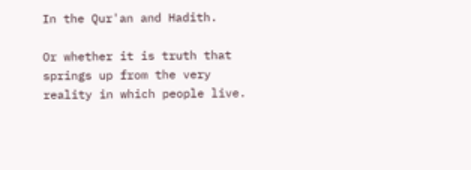In the Qur'an and Hadith.

Or whether it is truth that springs up from the very reality in which people live.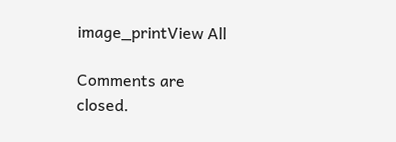image_printView All

Comments are closed.